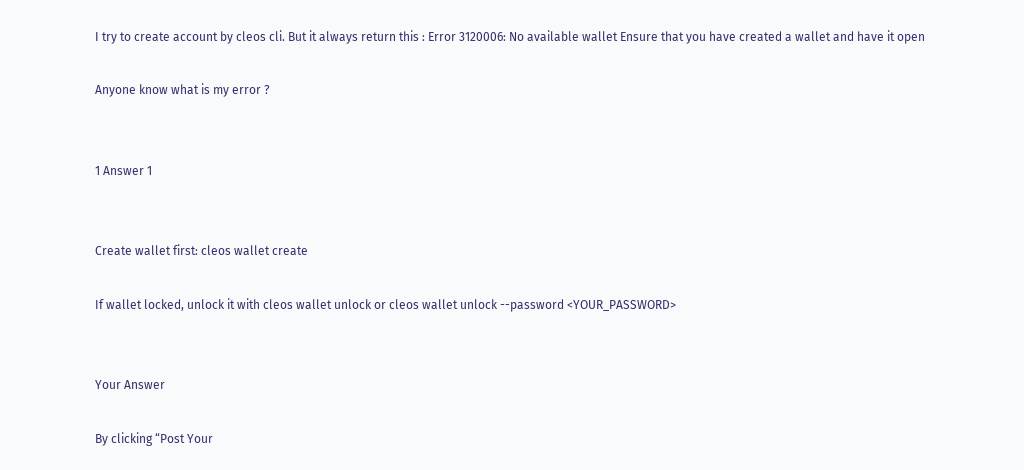I try to create account by cleos cli. But it always return this : Error 3120006: No available wallet Ensure that you have created a wallet and have it open

Anyone know what is my error ?


1 Answer 1


Create wallet first: cleos wallet create

If wallet locked, unlock it with cleos wallet unlock or cleos wallet unlock --password <YOUR_PASSWORD>


Your Answer

By clicking “Post Your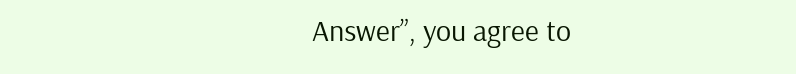Answer”, you agree to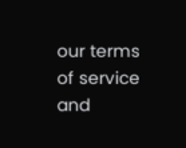our terms of service and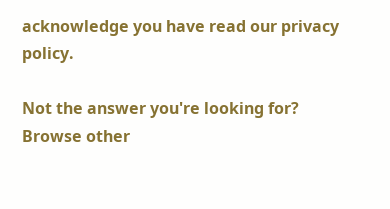acknowledge you have read our privacy policy.

Not the answer you're looking for? Browse other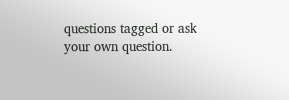questions tagged or ask your own question.